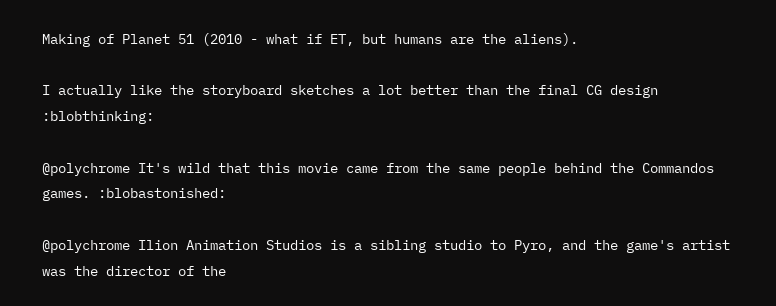Making of Planet 51 (2010 - what if ET, but humans are the aliens).

I actually like the storyboard sketches a lot better than the final CG design :blobthinking:

@polychrome It's wild that this movie came from the same people behind the Commandos games. :blobastonished:

@polychrome Ilion Animation Studios is a sibling studio to Pyro, and the game's artist was the director of the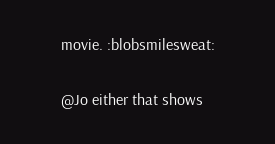movie. :blobsmilesweat:

@Jo either that shows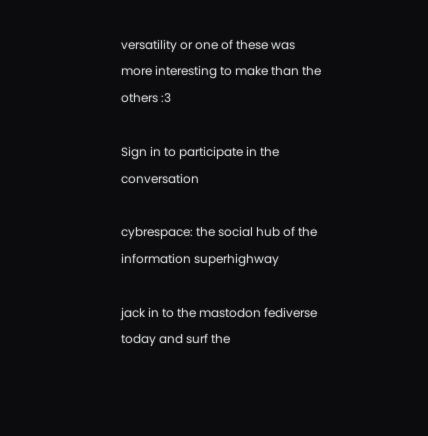versatility or one of these was more interesting to make than the others :3

Sign in to participate in the conversation

cybrespace: the social hub of the information superhighway

jack in to the mastodon fediverse today and surf the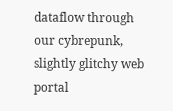dataflow through our cybrepunk, slightly glitchy web portal